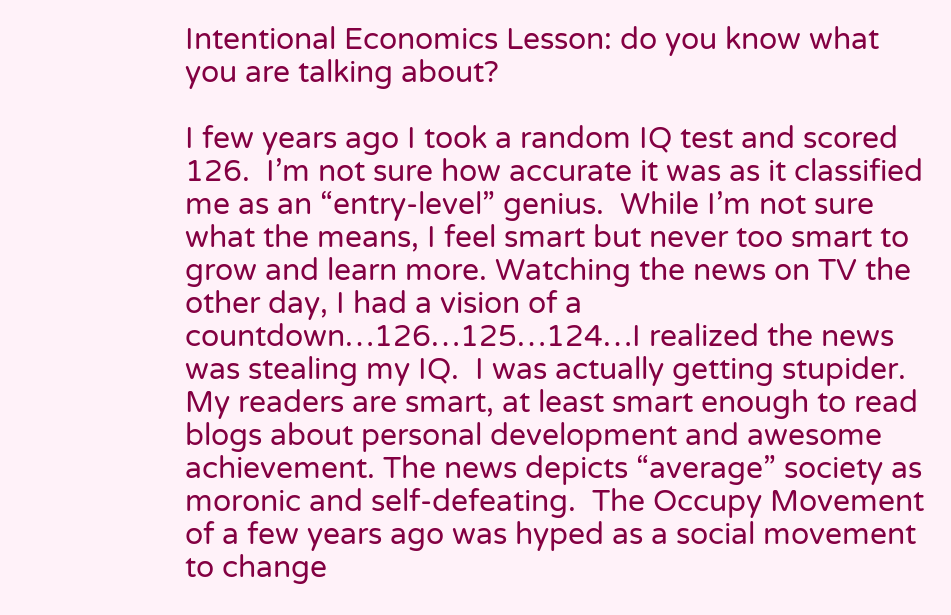Intentional Economics Lesson: do you know what you are talking about?

I few years ago I took a random IQ test and scored 126.  I’m not sure how accurate it was as it classified me as an “entry-level” genius.  While I’m not sure what the means, I feel smart but never too smart to grow and learn more. Watching the news on TV the other day, I had a vision of a countdown…126…125…124…I realized the news was stealing my IQ.  I was actually getting stupider.  My readers are smart, at least smart enough to read blogs about personal development and awesome achievement. The news depicts “average” society as moronic and self-defeating.  The Occupy Movement of a few years ago was hyped as a social movement to change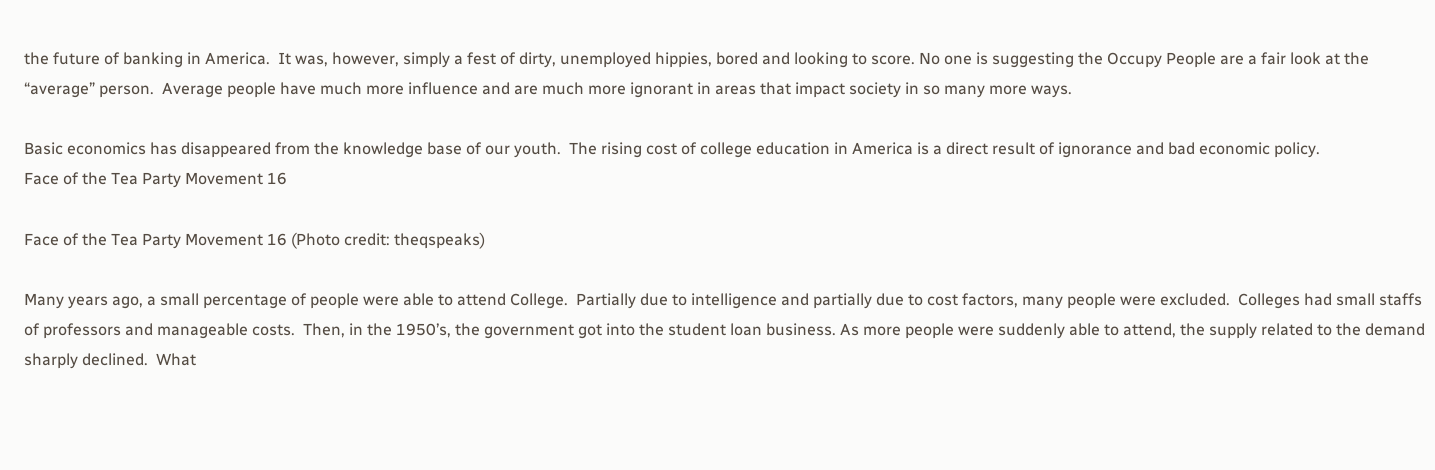the future of banking in America.  It was, however, simply a fest of dirty, unemployed hippies, bored and looking to score. No one is suggesting the Occupy People are a fair look at the “average” person.  Average people have much more influence and are much more ignorant in areas that impact society in so many more ways.

Basic economics has disappeared from the knowledge base of our youth.  The rising cost of college education in America is a direct result of ignorance and bad economic policy.
Face of the Tea Party Movement 16

Face of the Tea Party Movement 16 (Photo credit: theqspeaks)

Many years ago, a small percentage of people were able to attend College.  Partially due to intelligence and partially due to cost factors, many people were excluded.  Colleges had small staffs of professors and manageable costs.  Then, in the 1950’s, the government got into the student loan business. As more people were suddenly able to attend, the supply related to the demand sharply declined.  What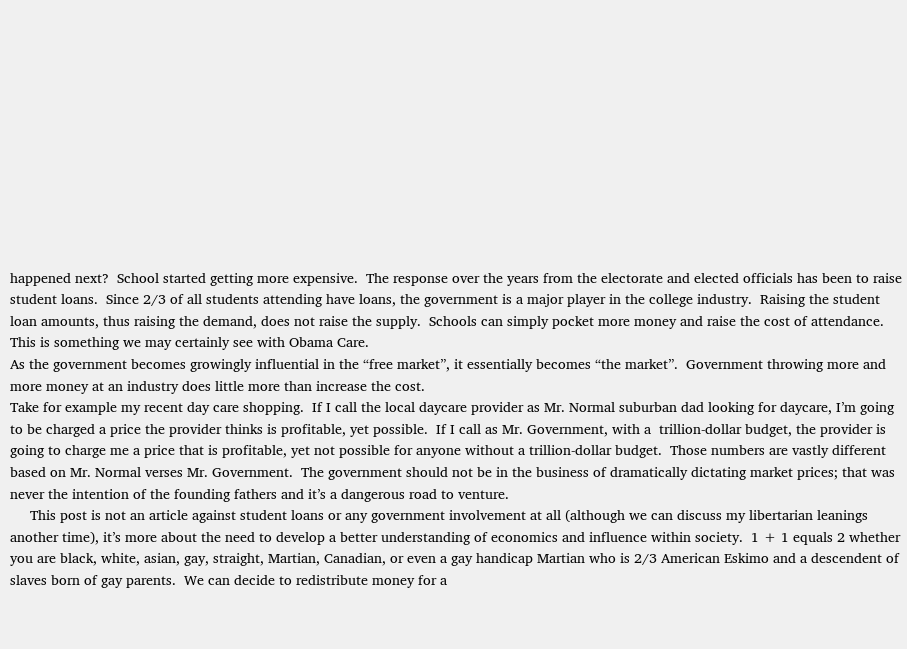happened next?  School started getting more expensive.  The response over the years from the electorate and elected officials has been to raise student loans.  Since 2/3 of all students attending have loans, the government is a major player in the college industry.  Raising the student loan amounts, thus raising the demand, does not raise the supply.  Schools can simply pocket more money and raise the cost of attendance.  This is something we may certainly see with Obama Care.
As the government becomes growingly influential in the “free market”, it essentially becomes “the market”.  Government throwing more and more money at an industry does little more than increase the cost.
Take for example my recent day care shopping.  If I call the local daycare provider as Mr. Normal suburban dad looking for daycare, I’m going to be charged a price the provider thinks is profitable, yet possible.  If I call as Mr. Government, with a  trillion-dollar budget, the provider is going to charge me a price that is profitable, yet not possible for anyone without a trillion-dollar budget.  Those numbers are vastly different based on Mr. Normal verses Mr. Government.  The government should not be in the business of dramatically dictating market prices; that was never the intention of the founding fathers and it’s a dangerous road to venture.
     This post is not an article against student loans or any government involvement at all (although we can discuss my libertarian leanings another time), it’s more about the need to develop a better understanding of economics and influence within society.  1 + 1 equals 2 whether you are black, white, asian, gay, straight, Martian, Canadian, or even a gay handicap Martian who is 2/3 American Eskimo and a descendent of slaves born of gay parents.  We can decide to redistribute money for a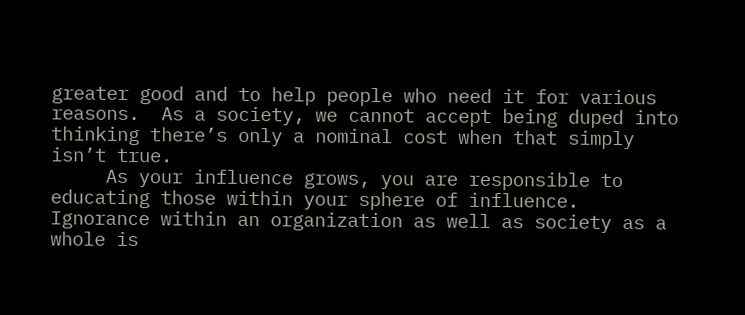greater good and to help people who need it for various reasons.  As a society, we cannot accept being duped into thinking there’s only a nominal cost when that simply isn’t true.
     As your influence grows, you are responsible to educating those within your sphere of influence.  Ignorance within an organization as well as society as a whole is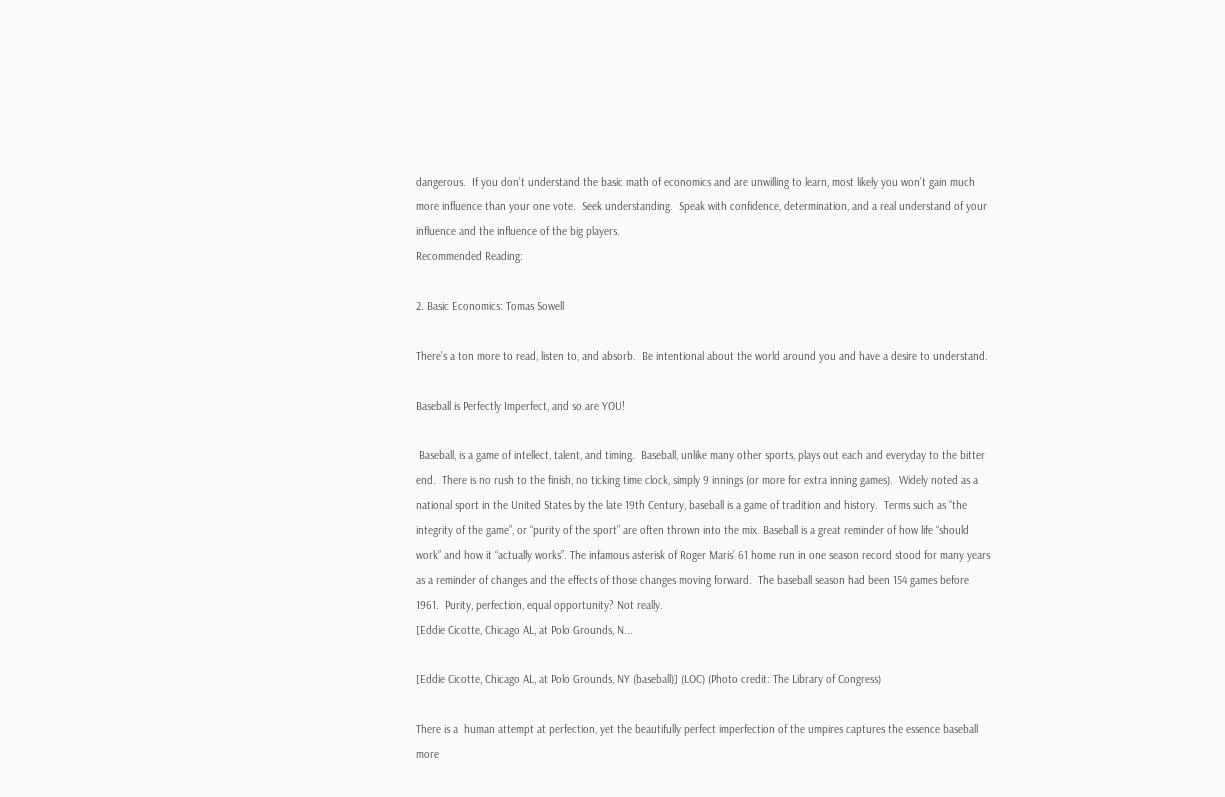dangerous.  If you don’t understand the basic math of economics and are unwilling to learn, most likely you won’t gain much more influence than your one vote.  Seek understanding.  Speak with confidence, determination, and a real understand of your influence and the influence of the big players.
Recommended Reading:

2. Basic Economics: Tomas Sowell

There’s a ton more to read, listen to, and absorb.  Be intentional about the world around you and have a desire to understand.

Baseball is Perfectly Imperfect, and so are YOU!

 Baseball, is a game of intellect, talent, and timing.  Baseball, unlike many other sports, plays out each and everyday to the bitter end.  There is no rush to the finish, no ticking time clock, simply 9 innings (or more for extra inning games).  Widely noted as a national sport in the United States by the late 19th Century, baseball is a game of tradition and history.  Terms such as “the integrity of the game”, or “purity of the sport” are often thrown into the mix. Baseball is a great reminder of how life “should work” and how it “actually works”. The infamous asterisk of Roger Maris’ 61 home run in one season record stood for many years as a reminder of changes and the effects of those changes moving forward.  The baseball season had been 154 games before 1961.  Purity, perfection, equal opportunity? Not really.
[Eddie Cicotte, Chicago AL, at Polo Grounds, N...

[Eddie Cicotte, Chicago AL, at Polo Grounds, NY (baseball)] (LOC) (Photo credit: The Library of Congress)

There is a  human attempt at perfection, yet the beautifully perfect imperfection of the umpires captures the essence baseball more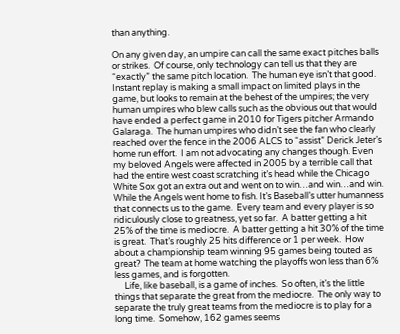than anything.

On any given day, an umpire can call the same exact pitches balls or strikes.  Of course, only technology can tell us that they are “exactly” the same pitch location.  The human eye isn’t that good.  Instant replay is making a small impact on limited plays in the game, but looks to remain at the behest of the umpires; the very human umpires who blew calls such as the obvious out that would have ended a perfect game in 2010 for Tigers pitcher Armando Galaraga.  The human umpires who didn’t see the fan who clearly reached over the fence in the 2006 ALCS to “assist” Derick Jeter’s home run effort.  I am not advocating any changes though. Even my beloved Angels were affected in 2005 by a terrible call that had the entire west coast scratching it’s head while the Chicago White Sox got an extra out and went on to win…and win…and win.  While the Angels went home to fish. It’s Baseball’s utter humanness that connects us to the game.  Every team and every player is so ridiculously close to greatness, yet so far.  A batter getting a hit 25% of the time is mediocre.  A batter getting a hit 30% of the time is great.  That’s roughly 25 hits difference or 1 per week.  How about a championship team winning 95 games being touted as great?  The team at home watching the playoffs won less than 6% less games, and is forgotten.
     Life, like baseball, is a game of inches.  So often, it’s the little things that separate the great from the mediocre.  The only way to separate the truly great teams from the mediocre is to play for a long time.  Somehow, 162 games seems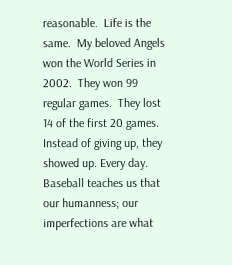reasonable.  Life is the same.  My beloved Angels won the World Series in 2002.  They won 99 regular games.  They lost 14 of the first 20 games.  Instead of giving up, they showed up. Every day.  Baseball teaches us that our humanness; our imperfections are what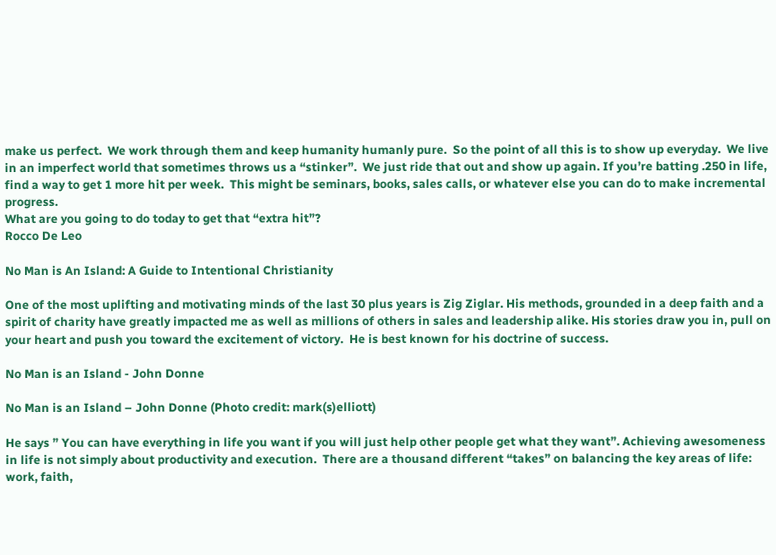make us perfect.  We work through them and keep humanity humanly pure.  So the point of all this is to show up everyday.  We live in an imperfect world that sometimes throws us a “stinker”.  We just ride that out and show up again. If you’re batting .250 in life, find a way to get 1 more hit per week.  This might be seminars, books, sales calls, or whatever else you can do to make incremental progress.
What are you going to do today to get that “extra hit”?
Rocco De Leo

No Man is An Island: A Guide to Intentional Christianity

One of the most uplifting and motivating minds of the last 30 plus years is Zig Ziglar. His methods, grounded in a deep faith and a spirit of charity have greatly impacted me as well as millions of others in sales and leadership alike. His stories draw you in, pull on your heart and push you toward the excitement of victory.  He is best known for his doctrine of success.

No Man is an Island - John Donne

No Man is an Island – John Donne (Photo credit: mark(s)elliott)

He says ” You can have everything in life you want if you will just help other people get what they want”. Achieving awesomeness in life is not simply about productivity and execution.  There are a thousand different “takes” on balancing the key areas of life: work, faith,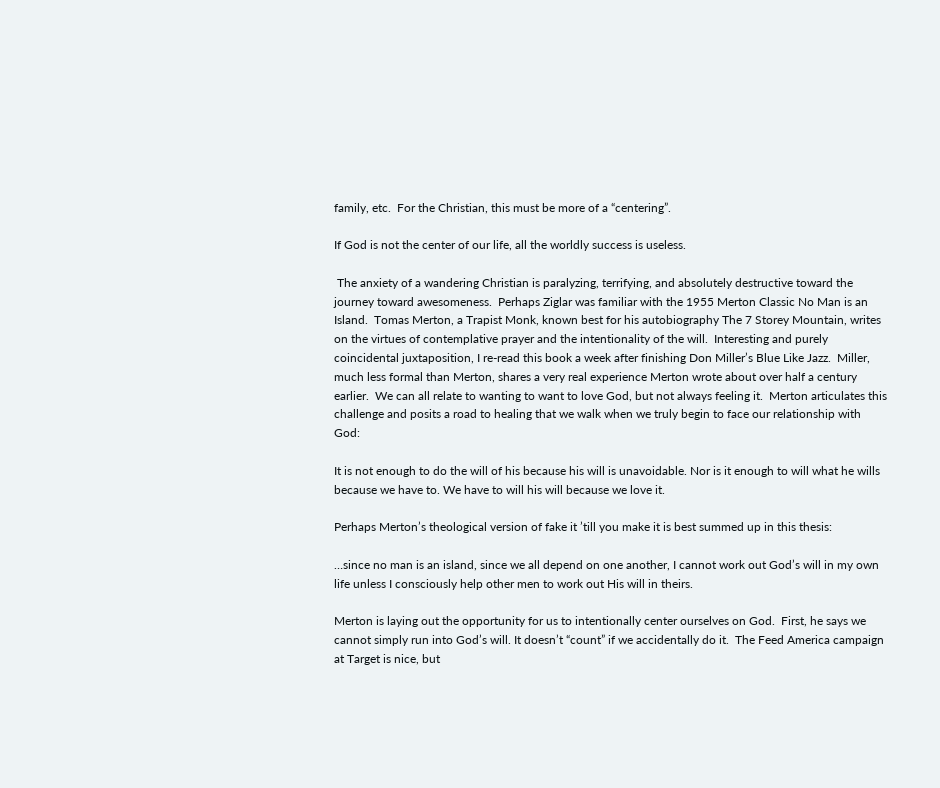family, etc.  For the Christian, this must be more of a “centering”.

If God is not the center of our life, all the worldly success is useless.

 The anxiety of a wandering Christian is paralyzing, terrifying, and absolutely destructive toward the journey toward awesomeness.  Perhaps Ziglar was familiar with the 1955 Merton Classic No Man is an Island.  Tomas Merton, a Trapist Monk, known best for his autobiography The 7 Storey Mountain, writes on the virtues of contemplative prayer and the intentionality of the will.  Interesting and purely coincidental juxtaposition, I re-read this book a week after finishing Don Miller’s Blue Like Jazz.  Miller, much less formal than Merton, shares a very real experience Merton wrote about over half a century earlier.  We can all relate to wanting to want to love God, but not always feeling it.  Merton articulates this challenge and posits a road to healing that we walk when we truly begin to face our relationship with God:

It is not enough to do the will of his because his will is unavoidable. Nor is it enough to will what he wills because we have to. We have to will his will because we love it.

Perhaps Merton’s theological version of fake it ’till you make it is best summed up in this thesis:

…since no man is an island, since we all depend on one another, I cannot work out God’s will in my own life unless I consciously help other men to work out His will in theirs.

Merton is laying out the opportunity for us to intentionally center ourselves on God.  First, he says we cannot simply run into God’s will. It doesn’t “count” if we accidentally do it.  The Feed America campaign at Target is nice, but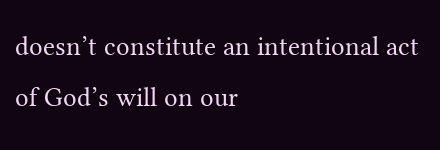doesn’t constitute an intentional act of God’s will on our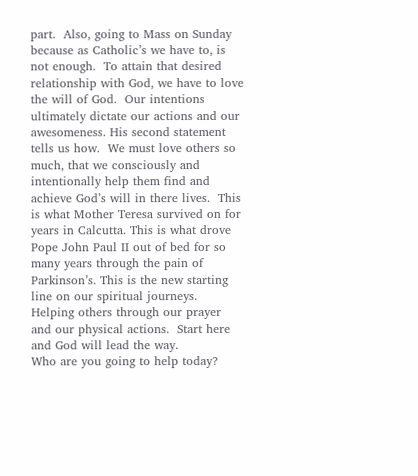part.  Also, going to Mass on Sunday because as Catholic’s we have to, is not enough.  To attain that desired relationship with God, we have to love the will of God.  Our intentions ultimately dictate our actions and our awesomeness. His second statement tells us how.  We must love others so much, that we consciously and intentionally help them find and achieve God’s will in there lives.  This is what Mother Teresa survived on for years in Calcutta. This is what drove Pope John Paul II out of bed for so many years through the pain of Parkinson’s. This is the new starting line on our spiritual journeys.  Helping others through our prayer and our physical actions.  Start here and God will lead the way.
Who are you going to help today?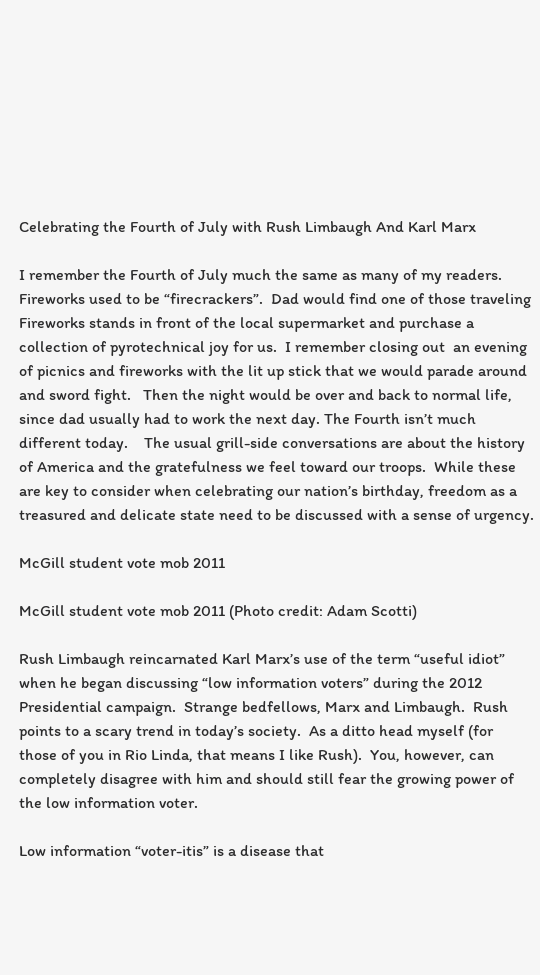Celebrating the Fourth of July with Rush Limbaugh And Karl Marx

I remember the Fourth of July much the same as many of my readers. Fireworks used to be “firecrackers”.  Dad would find one of those traveling Fireworks stands in front of the local supermarket and purchase a collection of pyrotechnical joy for us.  I remember closing out  an evening of picnics and fireworks with the lit up stick that we would parade around and sword fight.   Then the night would be over and back to normal life, since dad usually had to work the next day. The Fourth isn’t much different today.    The usual grill-side conversations are about the history of America and the gratefulness we feel toward our troops.  While these are key to consider when celebrating our nation’s birthday, freedom as a treasured and delicate state need to be discussed with a sense of urgency.

McGill student vote mob 2011

McGill student vote mob 2011 (Photo credit: Adam Scotti)

Rush Limbaugh reincarnated Karl Marx’s use of the term “useful idiot” when he began discussing “low information voters” during the 2012 Presidential campaign.  Strange bedfellows, Marx and Limbaugh.  Rush points to a scary trend in today’s society.  As a ditto head myself (for those of you in Rio Linda, that means I like Rush).  You, however, can completely disagree with him and should still fear the growing power of the low information voter.

Low information “voter-itis” is a disease that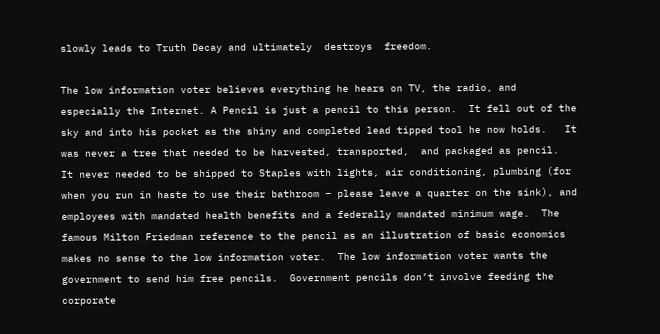slowly leads to Truth Decay and ultimately  destroys  freedom.

The low information voter believes everything he hears on TV, the radio, and especially the Internet. A Pencil is just a pencil to this person.  It fell out of the sky and into his pocket as the shiny and completed lead tipped tool he now holds.   It was never a tree that needed to be harvested, transported,  and packaged as pencil.  It never needed to be shipped to Staples with lights, air conditioning, plumbing (for when you run in haste to use their bathroom – please leave a quarter on the sink), and  employees with mandated health benefits and a federally mandated minimum wage.  The famous Milton Friedman reference to the pencil as an illustration of basic economics makes no sense to the low information voter.  The low information voter wants the government to send him free pencils.  Government pencils don’t involve feeding the corporate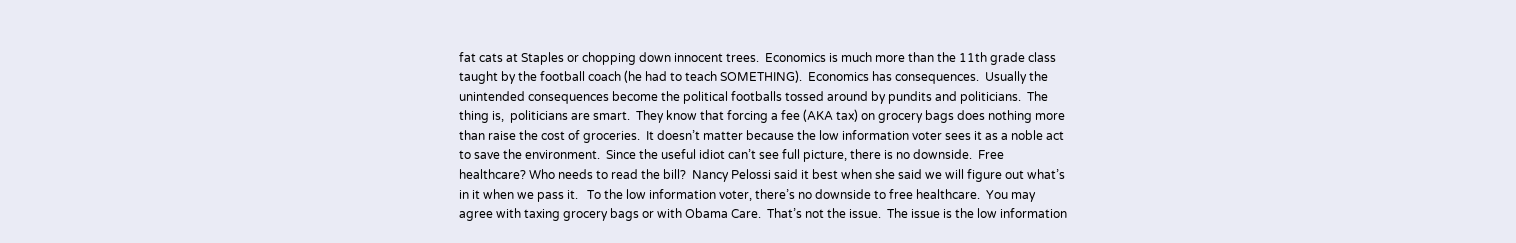fat cats at Staples or chopping down innocent trees.  Economics is much more than the 11th grade class taught by the football coach (he had to teach SOMETHING).  Economics has consequences.  Usually the unintended consequences become the political footballs tossed around by pundits and politicians.  The thing is,  politicians are smart.  They know that forcing a fee (AKA tax) on grocery bags does nothing more than raise the cost of groceries.  It doesn’t matter because the low information voter sees it as a noble act to save the environment.  Since the useful idiot can’t see full picture, there is no downside.  Free healthcare? Who needs to read the bill?  Nancy Pelossi said it best when she said we will figure out what’s in it when we pass it.   To the low information voter, there’s no downside to free healthcare.  You may agree with taxing grocery bags or with Obama Care.  That’s not the issue.  The issue is the low information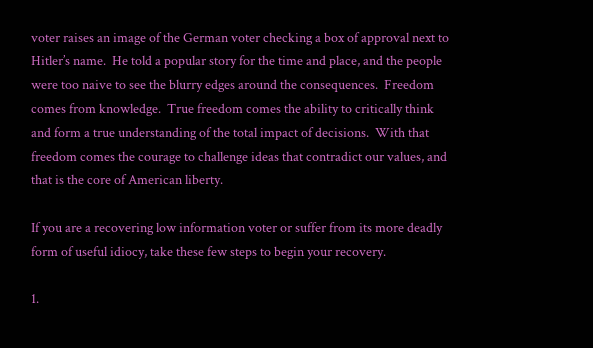voter raises an image of the German voter checking a box of approval next to Hitler’s name.  He told a popular story for the time and place, and the people were too naive to see the blurry edges around the consequences.  Freedom comes from knowledge.  True freedom comes the ability to critically think and form a true understanding of the total impact of decisions.  With that freedom comes the courage to challenge ideas that contradict our values, and that is the core of American liberty.

If you are a recovering low information voter or suffer from its more deadly form of useful idiocy, take these few steps to begin your recovery.

1.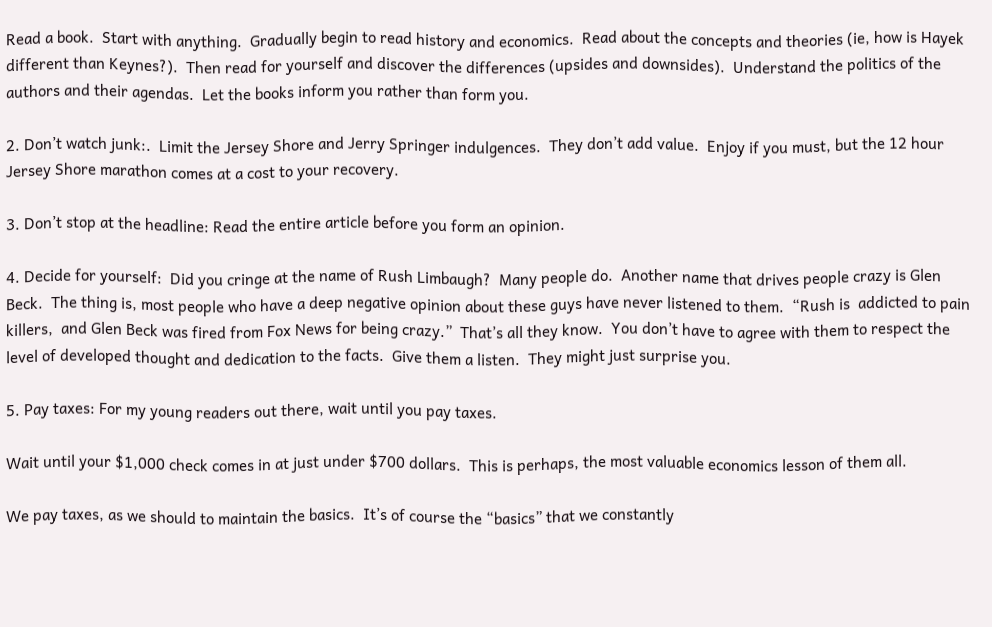Read a book.  Start with anything.  Gradually begin to read history and economics.  Read about the concepts and theories (ie, how is Hayek different than Keynes?).  Then read for yourself and discover the differences (upsides and downsides).  Understand the politics of the authors and their agendas.  Let the books inform you rather than form you.

2. Don’t watch junk:.  Limit the Jersey Shore and Jerry Springer indulgences.  They don’t add value.  Enjoy if you must, but the 12 hour Jersey Shore marathon comes at a cost to your recovery.

3. Don’t stop at the headline: Read the entire article before you form an opinion.

4. Decide for yourself:  Did you cringe at the name of Rush Limbaugh?  Many people do.  Another name that drives people crazy is Glen Beck.  The thing is, most people who have a deep negative opinion about these guys have never listened to them.  “Rush is  addicted to pain killers,  and Glen Beck was fired from Fox News for being crazy.”  That’s all they know.  You don’t have to agree with them to respect the level of developed thought and dedication to the facts.  Give them a listen.  They might just surprise you.

5. Pay taxes: For my young readers out there, wait until you pay taxes.

Wait until your $1,000 check comes in at just under $700 dollars.  This is perhaps, the most valuable economics lesson of them all.

We pay taxes, as we should to maintain the basics.  It’s of course the “basics” that we constantly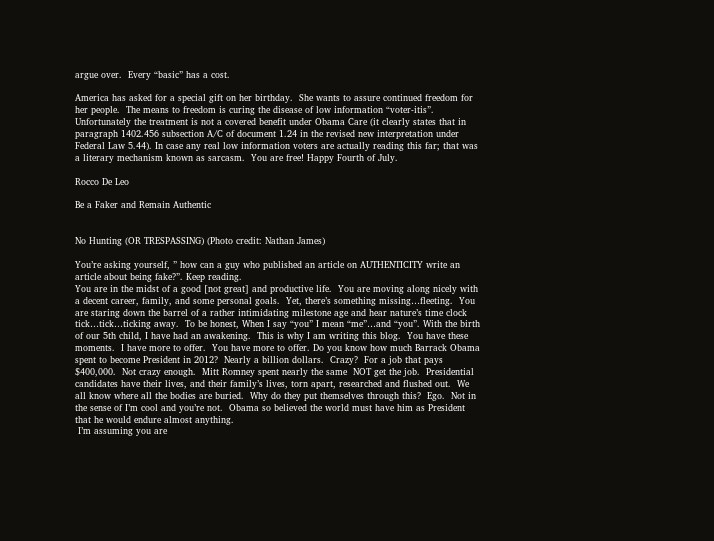argue over.  Every “basic” has a cost.

America has asked for a special gift on her birthday.  She wants to assure continued freedom for her people.  The means to freedom is curing the disease of low information “voter-itis”. Unfortunately the treatment is not a covered benefit under Obama Care (it clearly states that in paragraph 1402.456 subsection A/C of document 1.24 in the revised new interpretation under Federal Law 5.44). In case any real low information voters are actually reading this far; that was a literary mechanism known as sarcasm.  You are free! Happy Fourth of July.

Rocco De Leo

Be a Faker and Remain Authentic


No Hunting (OR TRESPASSING) (Photo credit: Nathan James)

You’re asking yourself, ” how can a guy who published an article on AUTHENTICITY write an article about being fake?”. Keep reading.
You are in the midst of a good [not great] and productive life.  You are moving along nicely with a decent career, family, and some personal goals.  Yet, there’s something missing…fleeting.  You are staring down the barrel of a rather intimidating milestone age and hear nature’s time clock tick…tick…ticking away.  To be honest, When I say “you” I mean “me”…and “you”. With the birth of our 5th child, I have had an awakening.  This is why I am writing this blog.  You have these moments.  I have more to offer.  You have more to offer. Do you know how much Barrack Obama spent to become President in 2012?  Nearly a billion dollars.  Crazy?  For a job that pays $400,000.  Not crazy enough.  Mitt Romney spent nearly the same  NOT get the job.  Presidential candidates have their lives, and their family’s lives, torn apart, researched and flushed out.  We all know where all the bodies are buried.  Why do they put themselves through this?  Ego.  Not in the sense of I’m cool and you’re not.  Obama so believed the world must have him as President that he would endure almost anything.
 I’m assuming you are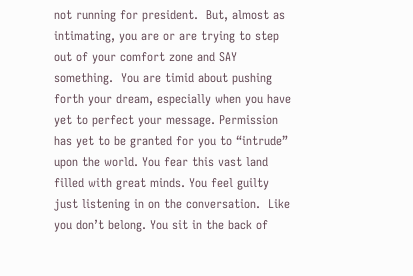not running for president.  But, almost as intimating, you are or are trying to step out of your comfort zone and SAY something.  You are timid about pushing forth your dream, especially when you have yet to perfect your message. Permission has yet to be granted for you to “intrude” upon the world. You fear this vast land filled with great minds. You feel guilty just listening in on the conversation.  Like you don’t belong. You sit in the back of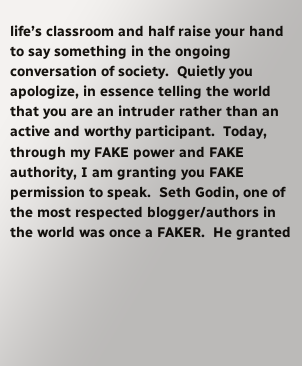life’s classroom and half raise your hand to say something in the ongoing conversation of society.  Quietly you apologize, in essence telling the world that you are an intruder rather than an active and worthy participant.  Today, through my FAKE power and FAKE authority, I am granting you FAKE permission to speak.  Seth Godin, one of the most respected blogger/authors in the world was once a FAKER.  He granted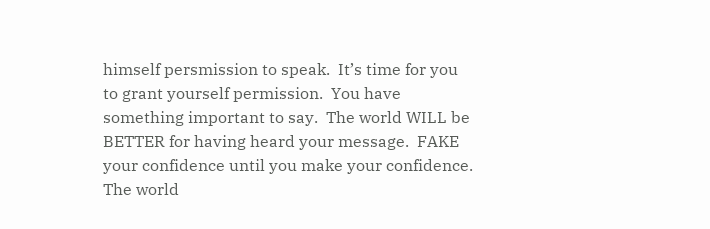himself persmission to speak.  It’s time for you to grant yourself permission.  You have something important to say.  The world WILL be BETTER for having heard your message.  FAKE your confidence until you make your confidence.  The world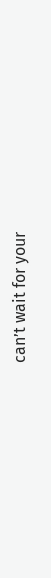can’t wait for your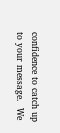confidence to catch up to your message.  We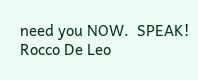need you NOW.  SPEAK!
Rocco De Leo